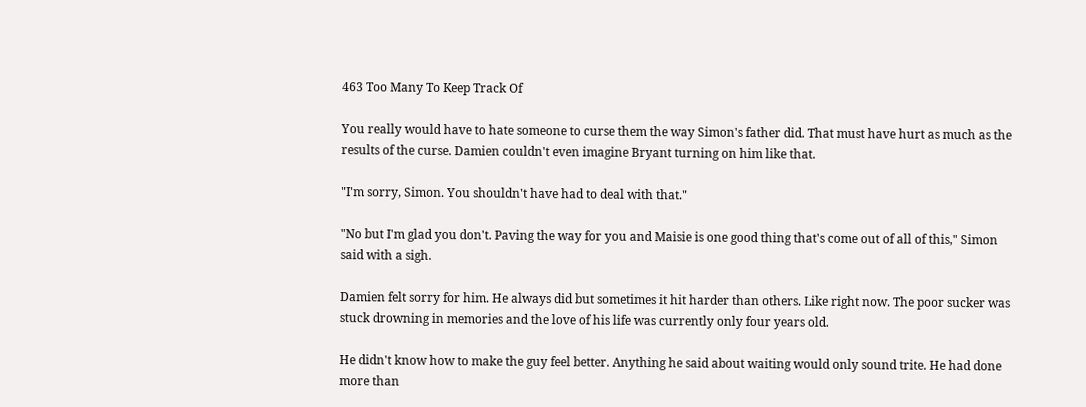463 Too Many To Keep Track Of

You really would have to hate someone to curse them the way Simon's father did. That must have hurt as much as the results of the curse. Damien couldn't even imagine Bryant turning on him like that.

"I'm sorry, Simon. You shouldn't have had to deal with that."

"No but I'm glad you don't. Paving the way for you and Maisie is one good thing that's come out of all of this," Simon said with a sigh.

Damien felt sorry for him. He always did but sometimes it hit harder than others. Like right now. The poor sucker was stuck drowning in memories and the love of his life was currently only four years old.

He didn't know how to make the guy feel better. Anything he said about waiting would only sound trite. He had done more than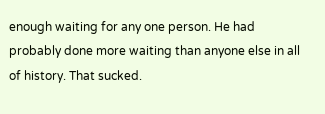enough waiting for any one person. He had probably done more waiting than anyone else in all of history. That sucked.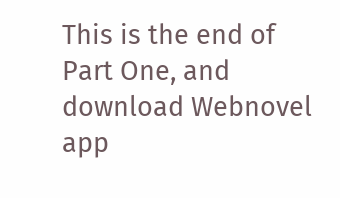This is the end of Part One, and download Webnovel app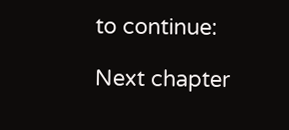to continue:

Next chapter